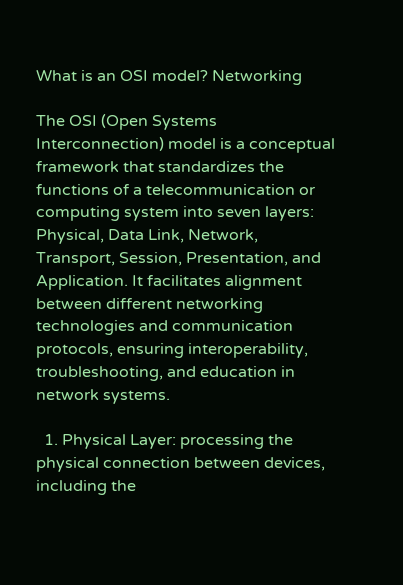What is an OSI model? Networking

The OSI (Open Systems Interconnection) model is a conceptual framework that standardizes the functions of a telecommunication or computing system into seven layers: Physical, Data Link, Network, Transport, Session, Presentation, and Application. It facilitates alignment between different networking technologies and communication protocols, ensuring interoperability, troubleshooting, and education in network systems.

  1. Physical Layer: processing the physical connection between devices, including the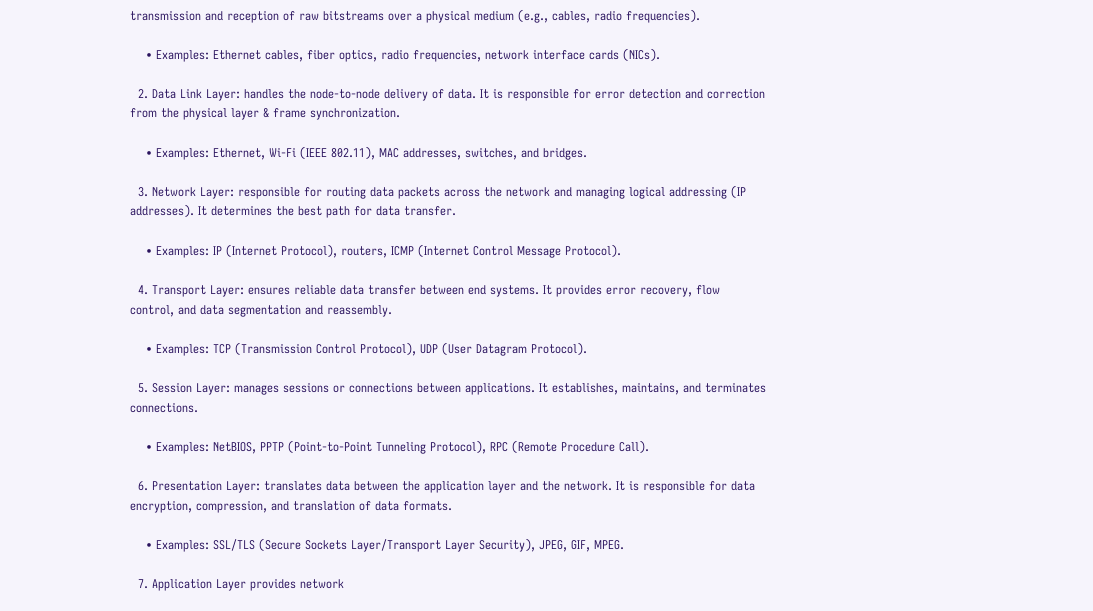transmission and reception of raw bitstreams over a physical medium (e.g., cables, radio frequencies).

    • Examples: Ethernet cables, fiber optics, radio frequencies, network interface cards (NICs).

  2. Data Link Layer: handles the node-to-node delivery of data. It is responsible for error detection and correction from the physical layer & frame synchronization.

    • Examples: Ethernet, Wi-Fi (IEEE 802.11), MAC addresses, switches, and bridges.

  3. Network Layer: responsible for routing data packets across the network and managing logical addressing (IP addresses). It determines the best path for data transfer.

    • Examples: IP (Internet Protocol), routers, ICMP (Internet Control Message Protocol).

  4. Transport Layer: ensures reliable data transfer between end systems. It provides error recovery, flow control, and data segmentation and reassembly.

    • Examples: TCP (Transmission Control Protocol), UDP (User Datagram Protocol).

  5. Session Layer: manages sessions or connections between applications. It establishes, maintains, and terminates connections.

    • Examples: NetBIOS, PPTP (Point-to-Point Tunneling Protocol), RPC (Remote Procedure Call).

  6. Presentation Layer: translates data between the application layer and the network. It is responsible for data encryption, compression, and translation of data formats.

    • Examples: SSL/TLS (Secure Sockets Layer/Transport Layer Security), JPEG, GIF, MPEG.

  7. Application Layer provides network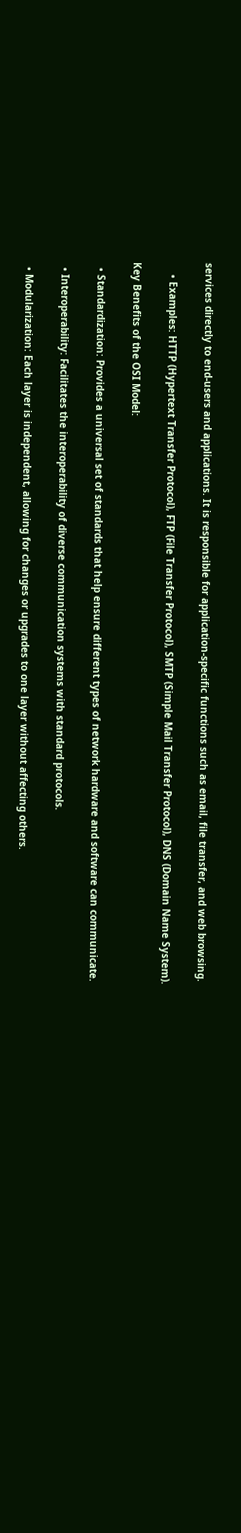services directly to end-users and applications. It is responsible for application-specific functions such as email, file transfer, and web browsing.

    • Examples: HTTP (Hypertext Transfer Protocol), FTP (File Transfer Protocol), SMTP (Simple Mail Transfer Protocol), DNS (Domain Name System).

Key Benefits of the OSI Model:

  • Standardization: Provides a universal set of standards that help ensure different types of network hardware and software can communicate.

  • Interoperability: Facilitates the interoperability of diverse communication systems with standard protocols.

  • Modularization: Each layer is independent, allowing for changes or upgrades to one layer without affecting others.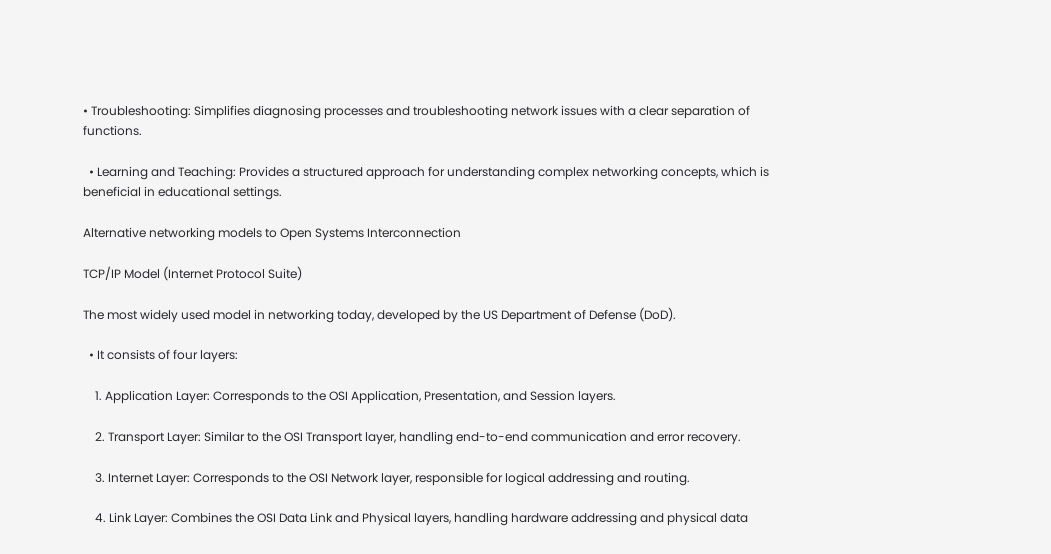• Troubleshooting: Simplifies diagnosing processes and troubleshooting network issues with a clear separation of functions.

  • Learning and Teaching: Provides a structured approach for understanding complex networking concepts, which is beneficial in educational settings.

Alternative networking models to Open Systems Interconnection

TCP/IP Model (Internet Protocol Suite)

The most widely used model in networking today, developed by the US Department of Defense (DoD).

  • It consists of four layers:

    1. Application Layer: Corresponds to the OSI Application, Presentation, and Session layers.

    2. Transport Layer: Similar to the OSI Transport layer, handling end-to-end communication and error recovery.

    3. Internet Layer: Corresponds to the OSI Network layer, responsible for logical addressing and routing.

    4. Link Layer: Combines the OSI Data Link and Physical layers, handling hardware addressing and physical data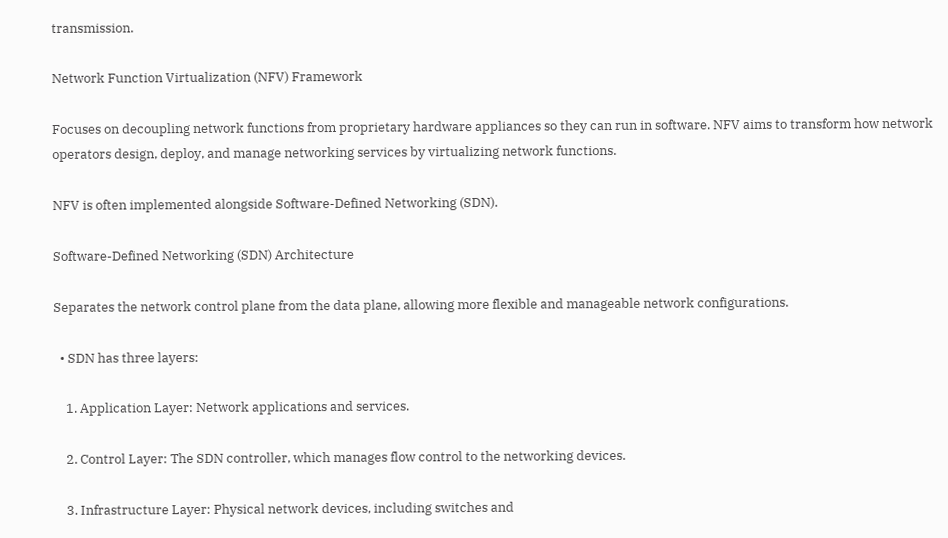transmission.

Network Function Virtualization (NFV) Framework

Focuses on decoupling network functions from proprietary hardware appliances so they can run in software. NFV aims to transform how network operators design, deploy, and manage networking services by virtualizing network functions.

NFV is often implemented alongside Software-Defined Networking (SDN).

Software-Defined Networking (SDN) Architecture

Separates the network control plane from the data plane, allowing more flexible and manageable network configurations.

  • SDN has three layers:

    1. Application Layer: Network applications and services.

    2. Control Layer: The SDN controller, which manages flow control to the networking devices.

    3. Infrastructure Layer: Physical network devices, including switches and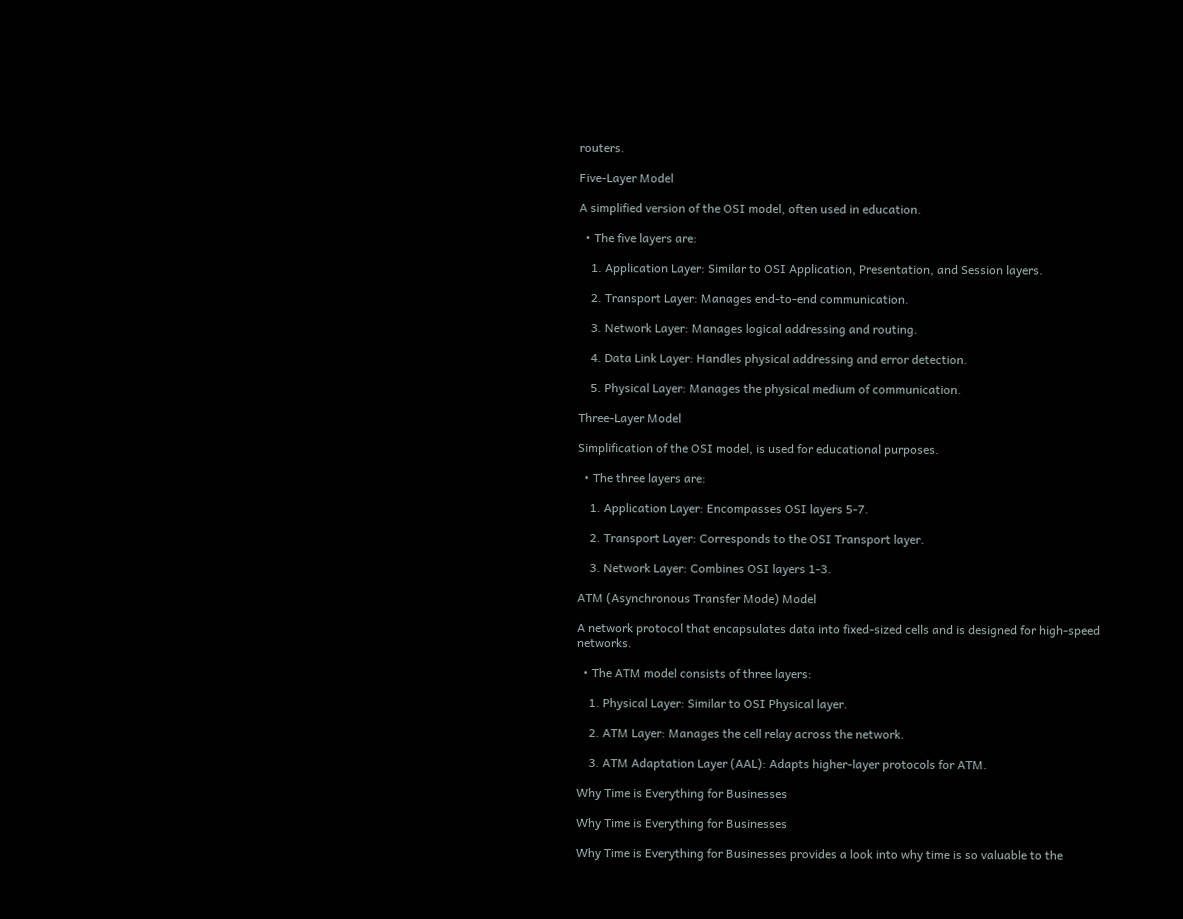routers.

Five-Layer Model

A simplified version of the OSI model, often used in education.

  • The five layers are:

    1. Application Layer: Similar to OSI Application, Presentation, and Session layers.

    2. Transport Layer: Manages end-to-end communication.

    3. Network Layer: Manages logical addressing and routing.

    4. Data Link Layer: Handles physical addressing and error detection.

    5. Physical Layer: Manages the physical medium of communication.

Three-Layer Model

Simplification of the OSI model, is used for educational purposes.

  • The three layers are:

    1. Application Layer: Encompasses OSI layers 5-7.

    2. Transport Layer: Corresponds to the OSI Transport layer.

    3. Network Layer: Combines OSI layers 1-3.

ATM (Asynchronous Transfer Mode) Model

A network protocol that encapsulates data into fixed-sized cells and is designed for high-speed networks.

  • The ATM model consists of three layers:

    1. Physical Layer: Similar to OSI Physical layer.

    2. ATM Layer: Manages the cell relay across the network.

    3. ATM Adaptation Layer (AAL): Adapts higher-layer protocols for ATM.

Why Time is Everything for Businesses

Why Time is Everything for Businesses

Why Time is Everything for Businesses provides a look into why time is so valuable to the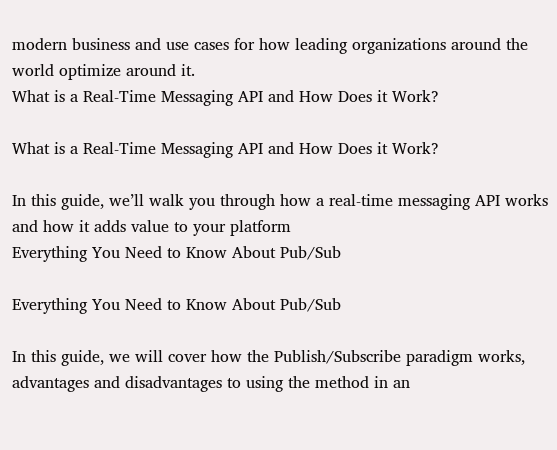modern business and use cases for how leading organizations around the world optimize around it.
What is a Real-Time Messaging API and How Does it Work?

What is a Real-Time Messaging API and How Does it Work?

In this guide, we’ll walk you through how a real-time messaging API works and how it adds value to your platform
Everything You Need to Know About Pub/Sub

Everything You Need to Know About Pub/Sub

In this guide, we will cover how the Publish/Subscribe paradigm works, advantages and disadvantages to using the method in an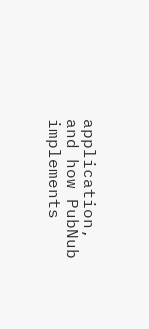application, and how PubNub implements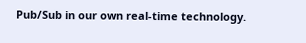Pub/Sub in our own real-time technology.